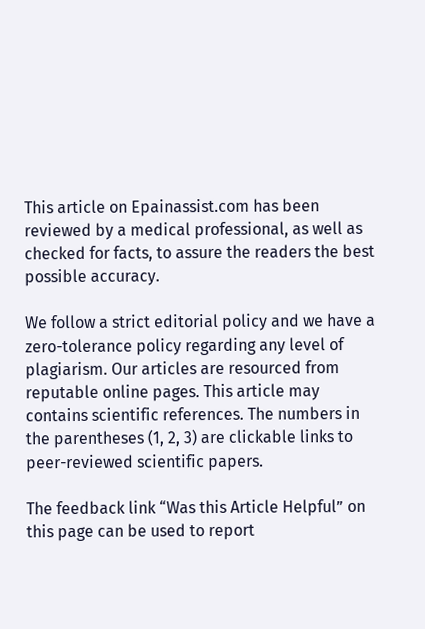This article on Epainassist.com has been reviewed by a medical professional, as well as checked for facts, to assure the readers the best possible accuracy.

We follow a strict editorial policy and we have a zero-tolerance policy regarding any level of plagiarism. Our articles are resourced from reputable online pages. This article may contains scientific references. The numbers in the parentheses (1, 2, 3) are clickable links to peer-reviewed scientific papers.

The feedback link “Was this Article Helpful” on this page can be used to report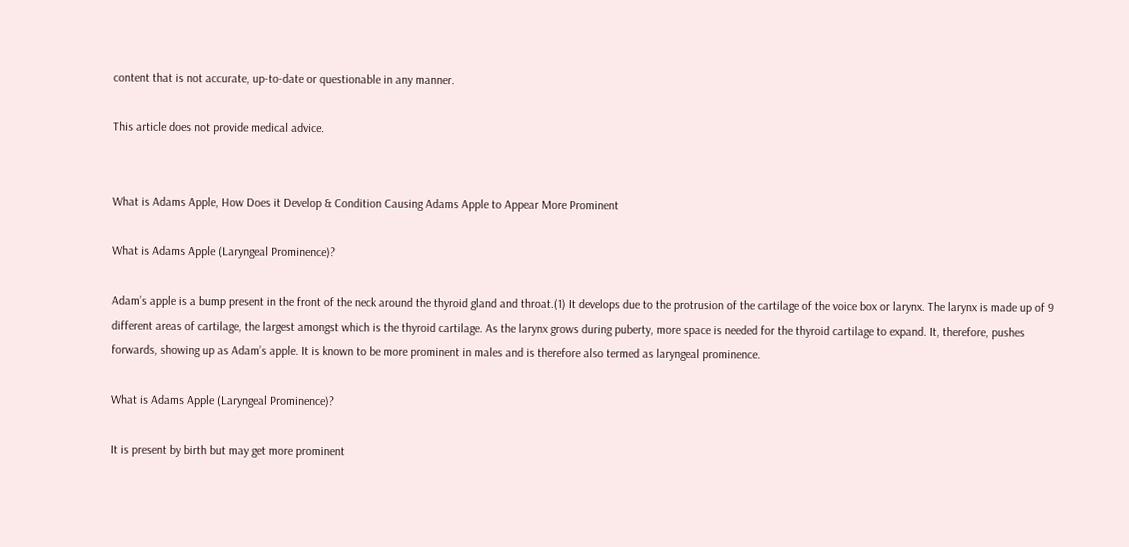content that is not accurate, up-to-date or questionable in any manner.

This article does not provide medical advice.


What is Adams Apple, How Does it Develop & Condition Causing Adams Apple to Appear More Prominent

What is Adams Apple (Laryngeal Prominence)?

Adam’s apple is a bump present in the front of the neck around the thyroid gland and throat.(1) It develops due to the protrusion of the cartilage of the voice box or larynx. The larynx is made up of 9 different areas of cartilage, the largest amongst which is the thyroid cartilage. As the larynx grows during puberty, more space is needed for the thyroid cartilage to expand. It, therefore, pushes forwards, showing up as Adam’s apple. It is known to be more prominent in males and is therefore also termed as laryngeal prominence.

What is Adams Apple (Laryngeal Prominence)?

It is present by birth but may get more prominent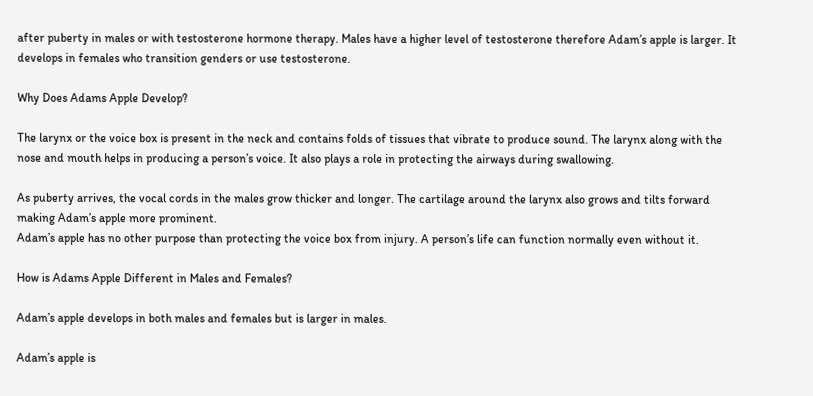after puberty in males or with testosterone hormone therapy. Males have a higher level of testosterone therefore Adam’s apple is larger. It develops in females who transition genders or use testosterone.

Why Does Adams Apple Develop?

The larynx or the voice box is present in the neck and contains folds of tissues that vibrate to produce sound. The larynx along with the nose and mouth helps in producing a person’s voice. It also plays a role in protecting the airways during swallowing.

As puberty arrives, the vocal cords in the males grow thicker and longer. The cartilage around the larynx also grows and tilts forward making Adam’s apple more prominent.
Adam’s apple has no other purpose than protecting the voice box from injury. A person’s life can function normally even without it.

How is Adams Apple Different in Males and Females?

Adam’s apple develops in both males and females but is larger in males.

Adam’s apple is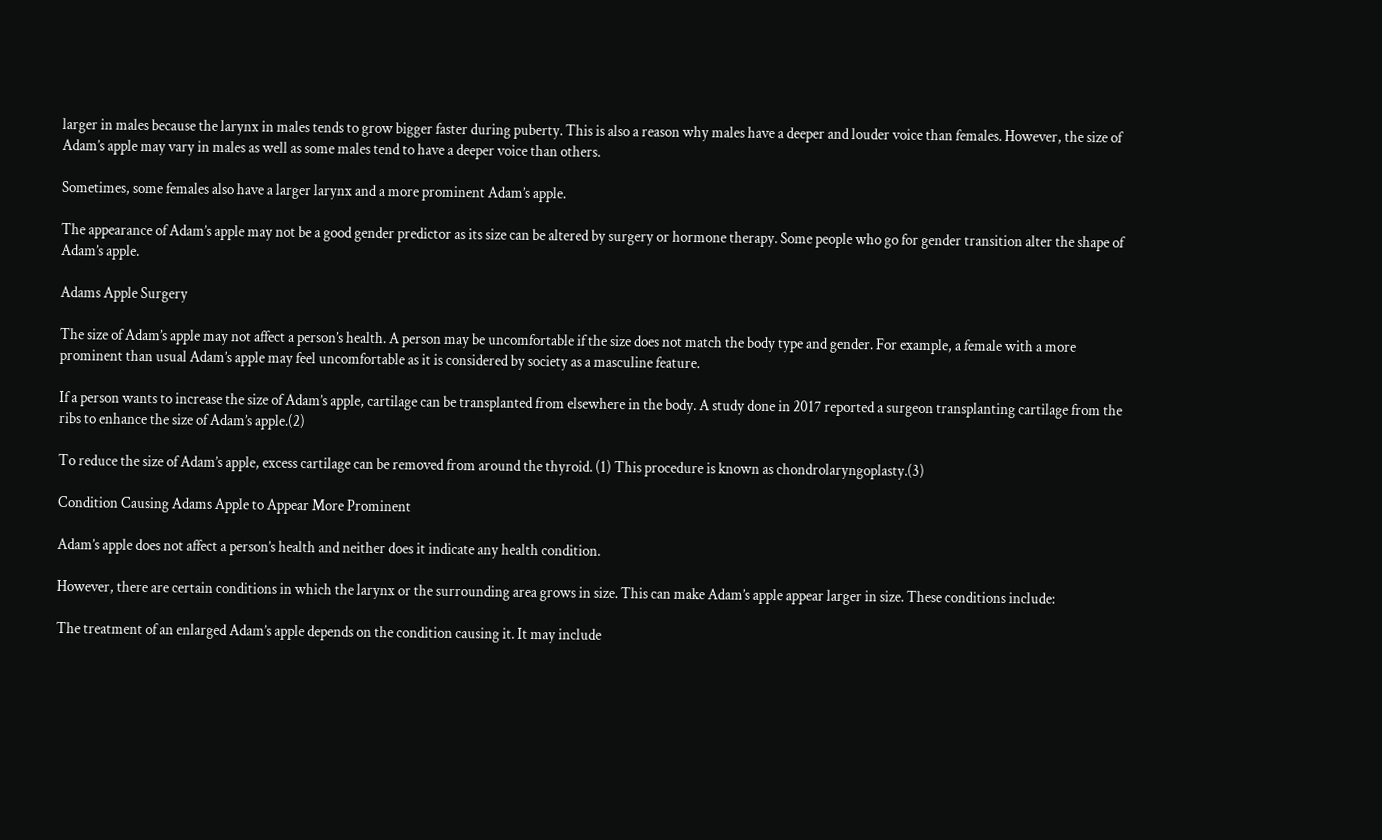larger in males because the larynx in males tends to grow bigger faster during puberty. This is also a reason why males have a deeper and louder voice than females. However, the size of Adam’s apple may vary in males as well as some males tend to have a deeper voice than others.

Sometimes, some females also have a larger larynx and a more prominent Adam’s apple.

The appearance of Adam’s apple may not be a good gender predictor as its size can be altered by surgery or hormone therapy. Some people who go for gender transition alter the shape of Adam’s apple.

Adams Apple Surgery

The size of Adam’s apple may not affect a person’s health. A person may be uncomfortable if the size does not match the body type and gender. For example, a female with a more prominent than usual Adam’s apple may feel uncomfortable as it is considered by society as a masculine feature.

If a person wants to increase the size of Adam’s apple, cartilage can be transplanted from elsewhere in the body. A study done in 2017 reported a surgeon transplanting cartilage from the ribs to enhance the size of Adam’s apple.(2)

To reduce the size of Adam’s apple, excess cartilage can be removed from around the thyroid. (1) This procedure is known as chondrolaryngoplasty.(3)

Condition Causing Adams Apple to Appear More Prominent

Adam’s apple does not affect a person’s health and neither does it indicate any health condition.

However, there are certain conditions in which the larynx or the surrounding area grows in size. This can make Adam’s apple appear larger in size. These conditions include:

The treatment of an enlarged Adam’s apple depends on the condition causing it. It may include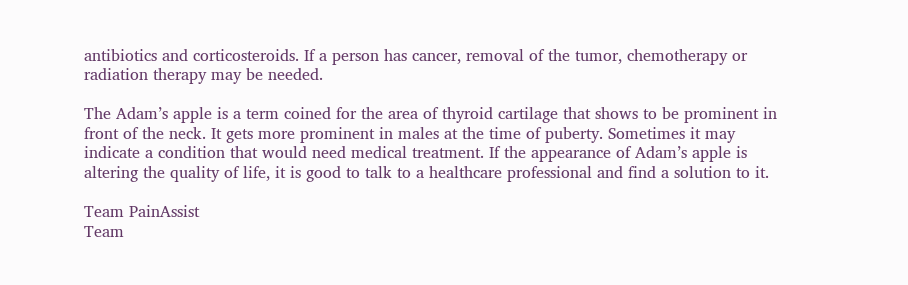antibiotics and corticosteroids. If a person has cancer, removal of the tumor, chemotherapy or radiation therapy may be needed.

The Adam’s apple is a term coined for the area of thyroid cartilage that shows to be prominent in front of the neck. It gets more prominent in males at the time of puberty. Sometimes it may indicate a condition that would need medical treatment. If the appearance of Adam’s apple is altering the quality of life, it is good to talk to a healthcare professional and find a solution to it.

Team PainAssist
Team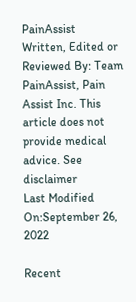PainAssist
Written, Edited or Reviewed By: Team PainAssist, Pain Assist Inc. This article does not provide medical advice. See disclaimer
Last Modified On:September 26, 2022

Recent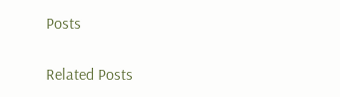Posts

Related Posts